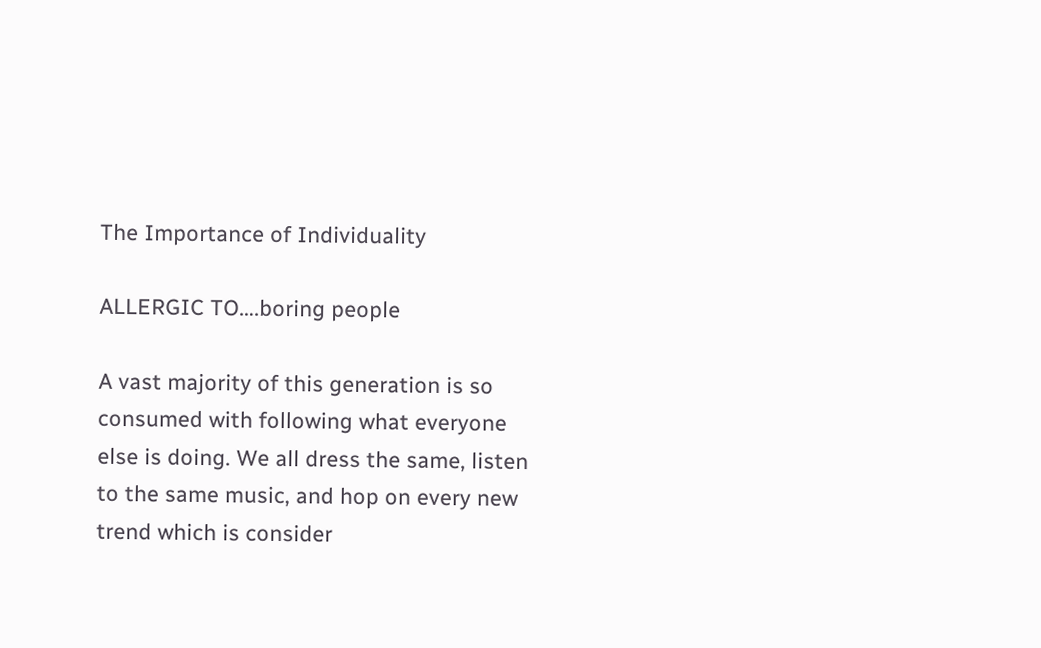The Importance of Individuality

ALLERGIC TO….boring people

A vast majority of this generation is so consumed with following what everyone else is doing. We all dress the same, listen to the same music, and hop on every new trend which is consider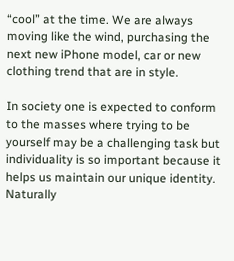“cool” at the time. We are always moving like the wind, purchasing the next new iPhone model, car or new clothing trend that are in style.

In society one is expected to conform to the masses where trying to be yourself may be a challenging task but individuality is so important because it helps us maintain our unique identity. Naturally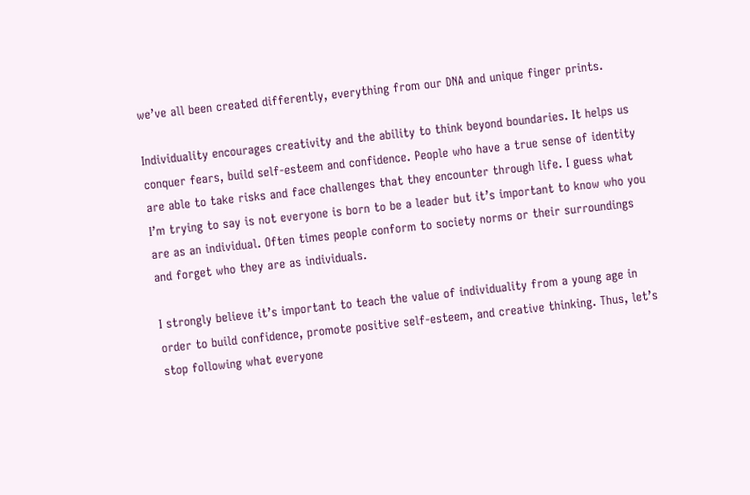we’ve all been created differently, everything from our DNA and unique finger prints.

Individuality encourages creativity and the ability to think beyond boundaries. It helps us conquer fears, build self-esteem and confidence. People who have a true sense of identity are able to take risks and face challenges that they encounter through life. I guess what I’m trying to say is not everyone is born to be a leader but it’s important to know who you are as an individual. Often times people conform to society norms or their surroundings and forget who they are as individuals.

I strongly believe it’s important to teach the value of individuality from a young age in order to build confidence, promote positive self-esteem, and creative thinking. Thus, let’s stop following what everyone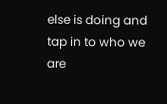else is doing and tap in to who we are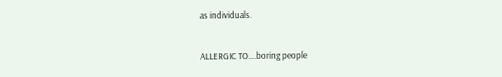as individuals.


ALLERGIC TO….boring people